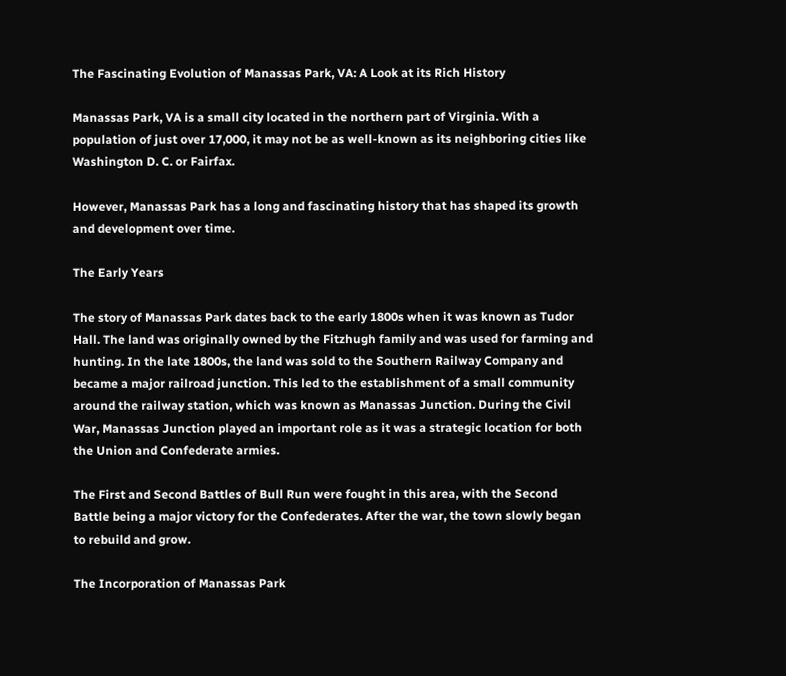The Fascinating Evolution of Manassas Park, VA: A Look at its Rich History

Manassas Park, VA is a small city located in the northern part of Virginia. With a population of just over 17,000, it may not be as well-known as its neighboring cities like Washington D. C. or Fairfax.

However, Manassas Park has a long and fascinating history that has shaped its growth and development over time.

The Early Years

The story of Manassas Park dates back to the early 1800s when it was known as Tudor Hall. The land was originally owned by the Fitzhugh family and was used for farming and hunting. In the late 1800s, the land was sold to the Southern Railway Company and became a major railroad junction. This led to the establishment of a small community around the railway station, which was known as Manassas Junction. During the Civil War, Manassas Junction played an important role as it was a strategic location for both the Union and Confederate armies.

The First and Second Battles of Bull Run were fought in this area, with the Second Battle being a major victory for the Confederates. After the war, the town slowly began to rebuild and grow.

The Incorporation of Manassas Park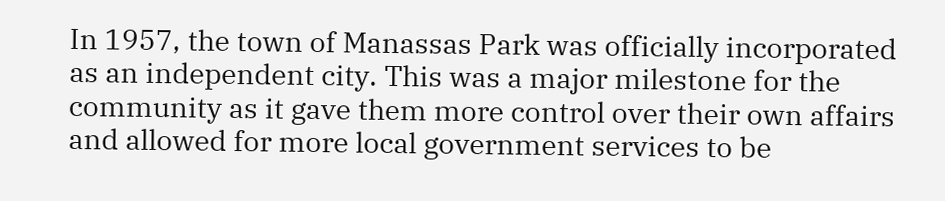In 1957, the town of Manassas Park was officially incorporated as an independent city. This was a major milestone for the community as it gave them more control over their own affairs and allowed for more local government services to be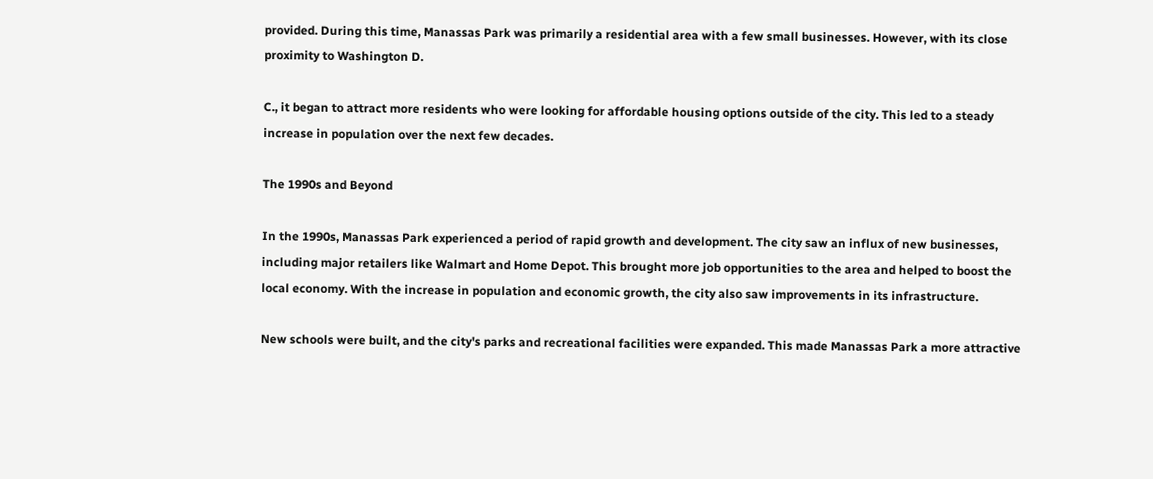provided. During this time, Manassas Park was primarily a residential area with a few small businesses. However, with its close proximity to Washington D.

C., it began to attract more residents who were looking for affordable housing options outside of the city. This led to a steady increase in population over the next few decades.

The 1990s and Beyond

In the 1990s, Manassas Park experienced a period of rapid growth and development. The city saw an influx of new businesses, including major retailers like Walmart and Home Depot. This brought more job opportunities to the area and helped to boost the local economy. With the increase in population and economic growth, the city also saw improvements in its infrastructure.

New schools were built, and the city's parks and recreational facilities were expanded. This made Manassas Park a more attractive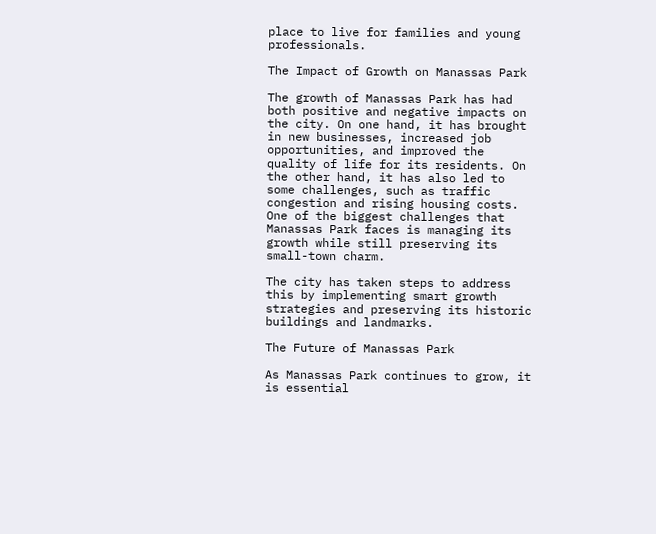place to live for families and young professionals.

The Impact of Growth on Manassas Park

The growth of Manassas Park has had both positive and negative impacts on the city. On one hand, it has brought in new businesses, increased job opportunities, and improved the quality of life for its residents. On the other hand, it has also led to some challenges, such as traffic congestion and rising housing costs. One of the biggest challenges that Manassas Park faces is managing its growth while still preserving its small-town charm.

The city has taken steps to address this by implementing smart growth strategies and preserving its historic buildings and landmarks.

The Future of Manassas Park

As Manassas Park continues to grow, it is essential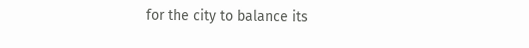for the city to balance its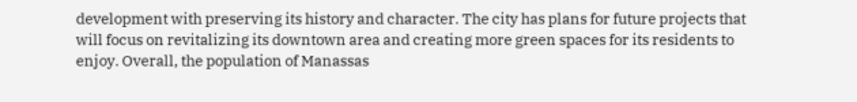development with preserving its history and character. The city has plans for future projects that will focus on revitalizing its downtown area and creating more green spaces for its residents to enjoy. Overall, the population of Manassas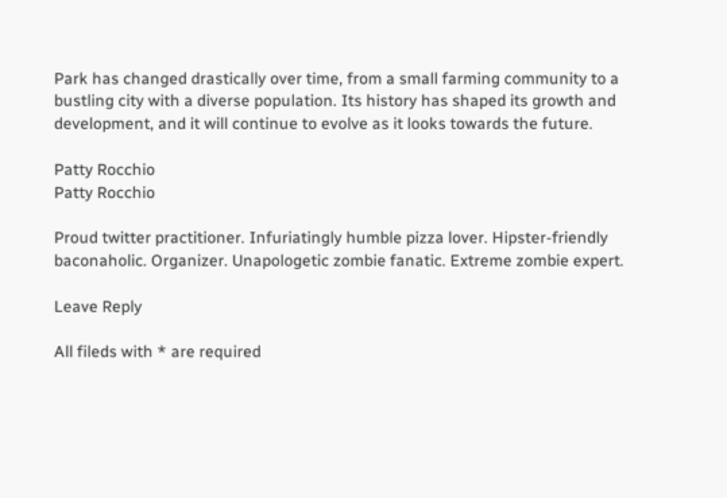Park has changed drastically over time, from a small farming community to a bustling city with a diverse population. Its history has shaped its growth and development, and it will continue to evolve as it looks towards the future.

Patty Rocchio
Patty Rocchio

Proud twitter practitioner. Infuriatingly humble pizza lover. Hipster-friendly baconaholic. Organizer. Unapologetic zombie fanatic. Extreme zombie expert.

Leave Reply

All fileds with * are required